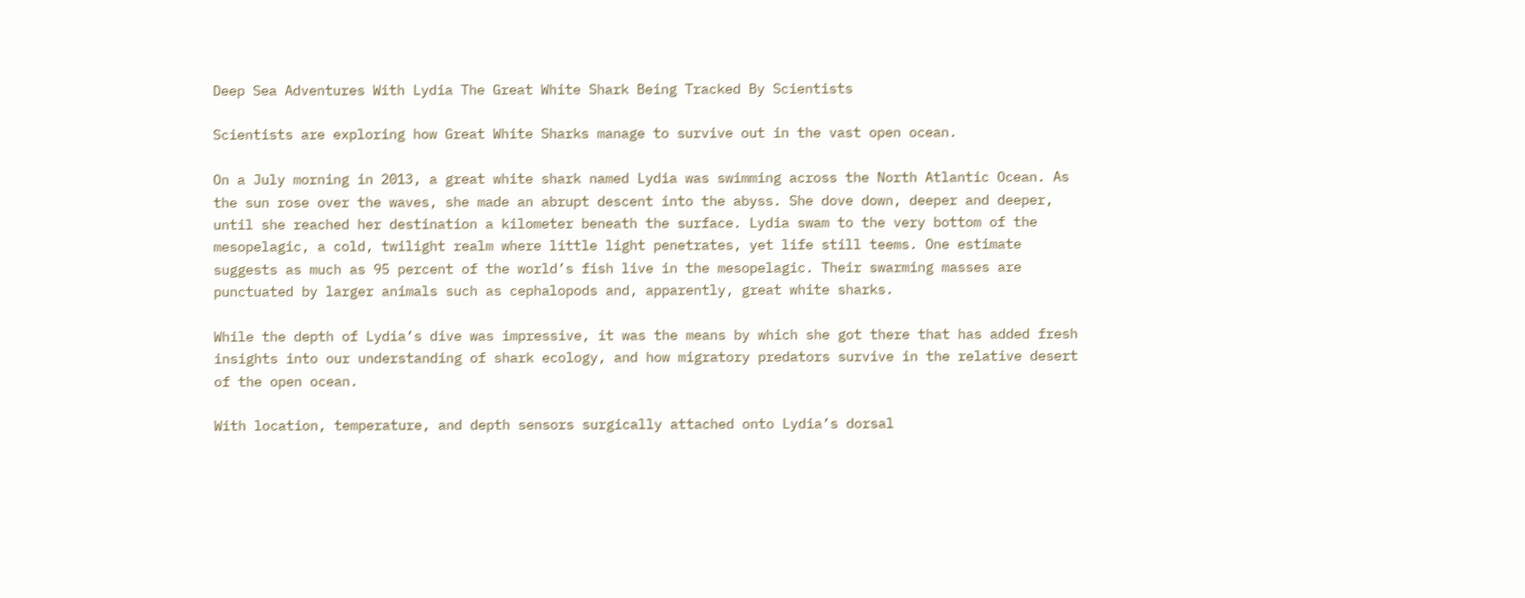Deep Sea Adventures With Lydia The Great White Shark Being Tracked By Scientists

Scientists are exploring how Great White Sharks manage to survive out in the vast open ocean.

On a July morning in 2013, a great white shark named Lydia was swimming across the North Atlantic Ocean. As the sun rose over the waves, she made an abrupt descent into the abyss. She dove down, deeper and deeper, until she reached her destination a kilometer beneath the surface. Lydia swam to the very bottom of the mesopelagic, a cold, twilight realm where little light penetrates, yet life still teems. One estimate suggests as much as 95 percent of the world’s fish live in the mesopelagic. Their swarming masses are punctuated by larger animals such as cephalopods and, apparently, great white sharks.

While the depth of Lydia’s dive was impressive, it was the means by which she got there that has added fresh insights into our understanding of shark ecology, and how migratory predators survive in the relative desert of the open ocean.

With location, temperature, and depth sensors surgically attached onto Lydia’s dorsal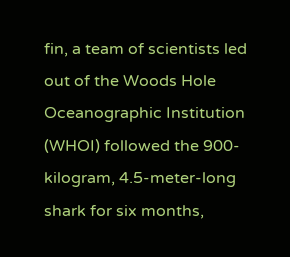fin, a team of scientists led out of the Woods Hole Oceanographic Institution (WHOI) followed the 900-kilogram, 4.5-meter-long shark for six months,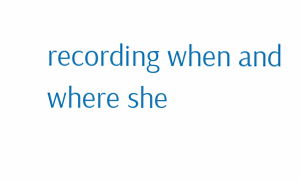recording when and where she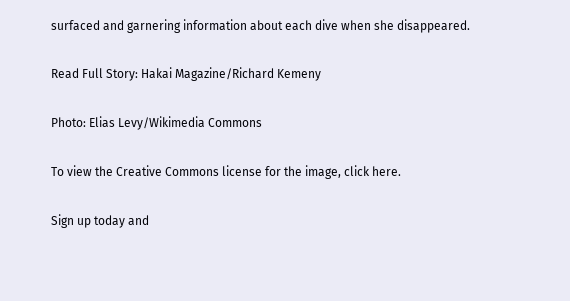surfaced and garnering information about each dive when she disappeared.

Read Full Story: Hakai Magazine/Richard Kemeny

Photo: Elias Levy/Wikimedia Commons

To view the Creative Commons license for the image, click here.

Sign up today and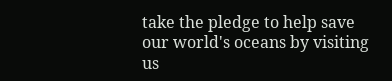take the pledge to help save our world's oceans by visiting us